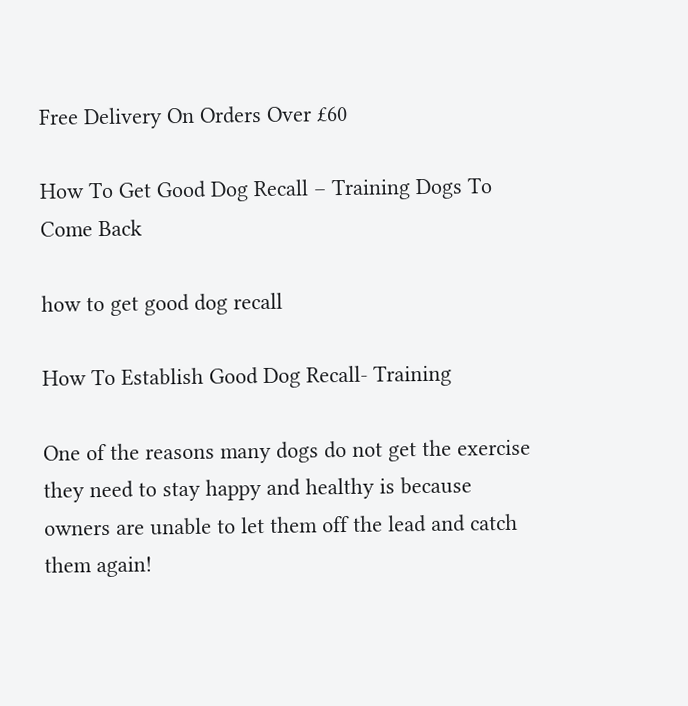Free Delivery On Orders Over £60

How To Get Good Dog Recall – Training Dogs To Come Back

how to get good dog recall

How To Establish Good Dog Recall- Training

One of the reasons many dogs do not get the exercise they need to stay happy and healthy is because owners are unable to let them off the lead and catch them again!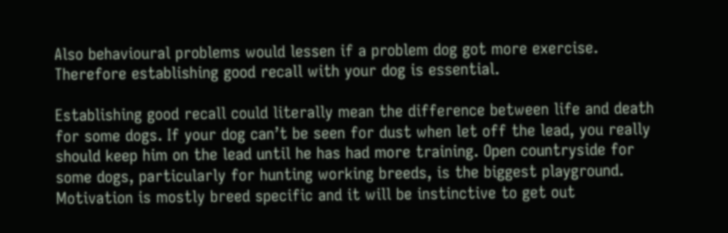Also behavioural problems would lessen if a problem dog got more exercise. Therefore establishing good recall with your dog is essential.

Establishing good recall could literally mean the difference between life and death for some dogs. If your dog can’t be seen for dust when let off the lead, you really should keep him on the lead until he has had more training. Open countryside for some dogs, particularly for hunting working breeds, is the biggest playground. Motivation is mostly breed specific and it will be instinctive to get out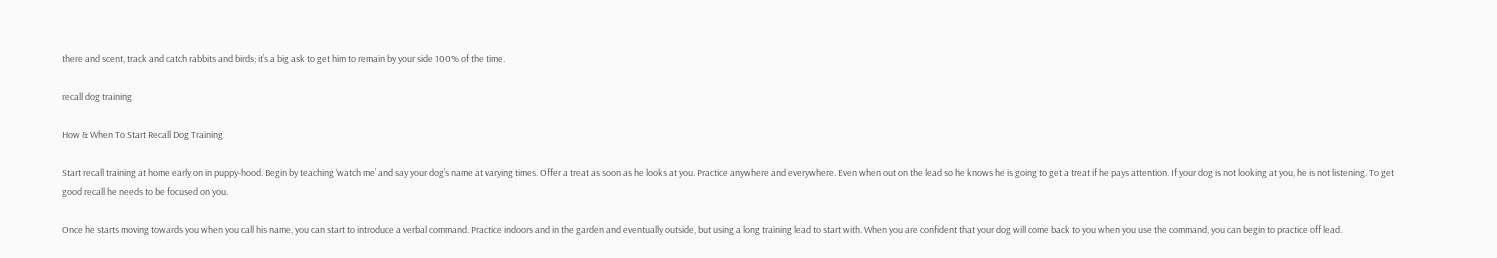there and scent, track and catch rabbits and birds; it’s a big ask to get him to remain by your side 100% of the time.

recall dog training

How & When To Start Recall Dog Training

Start recall training at home early on in puppy-hood. Begin by teaching ‘watch me’ and say your dog’s name at varying times. Offer a treat as soon as he looks at you. Practice anywhere and everywhere. Even when out on the lead so he knows he is going to get a treat if he pays attention. If your dog is not looking at you, he is not listening. To get good recall he needs to be focused on you.

Once he starts moving towards you when you call his name, you can start to introduce a verbal command. Practice indoors and in the garden and eventually outside, but using a long training lead to start with. When you are confident that your dog will come back to you when you use the command, you can begin to practice off lead.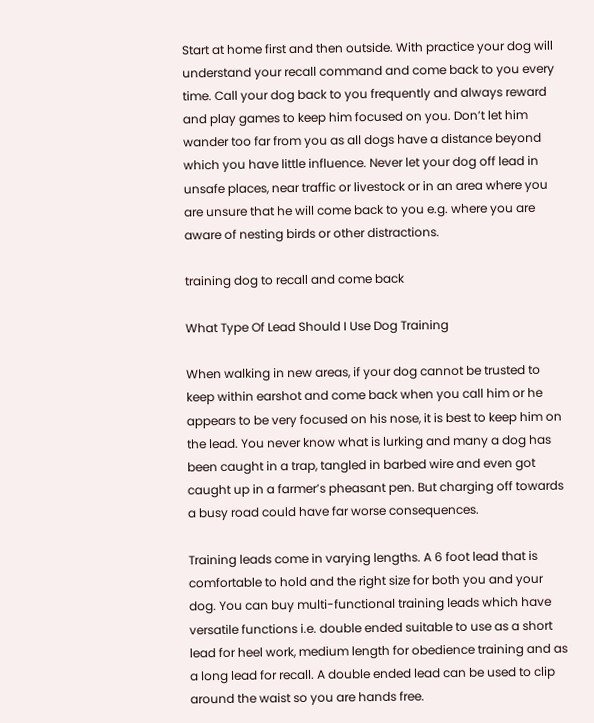Start at home first and then outside. With practice your dog will understand your recall command and come back to you every time. Call your dog back to you frequently and always reward and play games to keep him focused on you. Don’t let him wander too far from you as all dogs have a distance beyond which you have little influence. Never let your dog off lead in unsafe places, near traffic or livestock or in an area where you are unsure that he will come back to you e.g. where you are aware of nesting birds or other distractions.

training dog to recall and come back

What Type Of Lead Should I Use Dog Training

When walking in new areas, if your dog cannot be trusted to keep within earshot and come back when you call him or he appears to be very focused on his nose, it is best to keep him on the lead. You never know what is lurking and many a dog has been caught in a trap, tangled in barbed wire and even got caught up in a farmer’s pheasant pen. But charging off towards a busy road could have far worse consequences.

Training leads come in varying lengths. A 6 foot lead that is comfortable to hold and the right size for both you and your dog. You can buy multi-functional training leads which have versatile functions i.e. double ended suitable to use as a short lead for heel work, medium length for obedience training and as a long lead for recall. A double ended lead can be used to clip around the waist so you are hands free.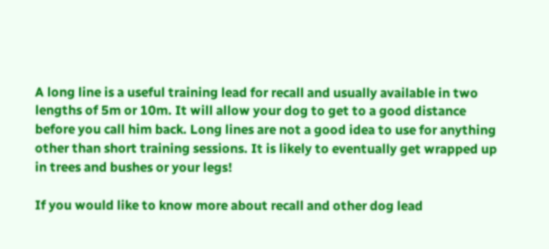A long line is a useful training lead for recall and usually available in two lengths of 5m or 10m. It will allow your dog to get to a good distance before you call him back. Long lines are not a good idea to use for anything other than short training sessions. It is likely to eventually get wrapped up in trees and bushes or your legs!

If you would like to know more about recall and other dog lead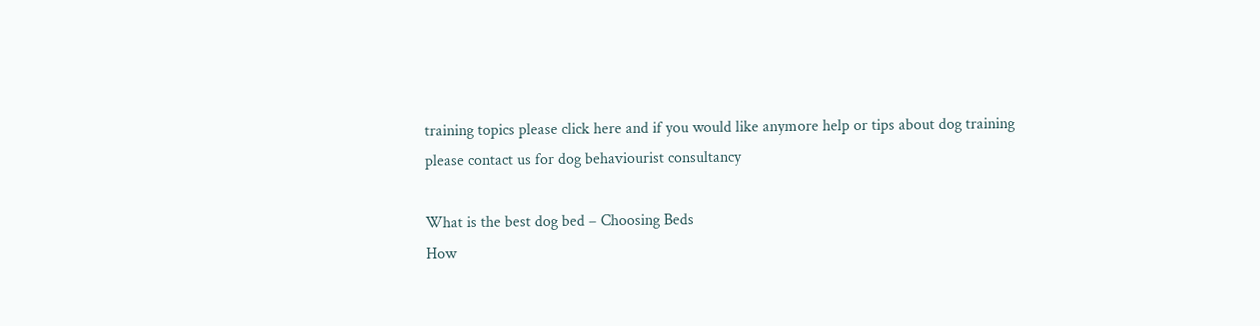training topics please click here and if you would like anymore help or tips about dog training  please contact us for dog behaviourist consultancy

What is the best dog bed – Choosing Beds
How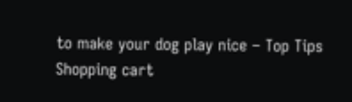to make your dog play nice – Top Tips
Shopping cart